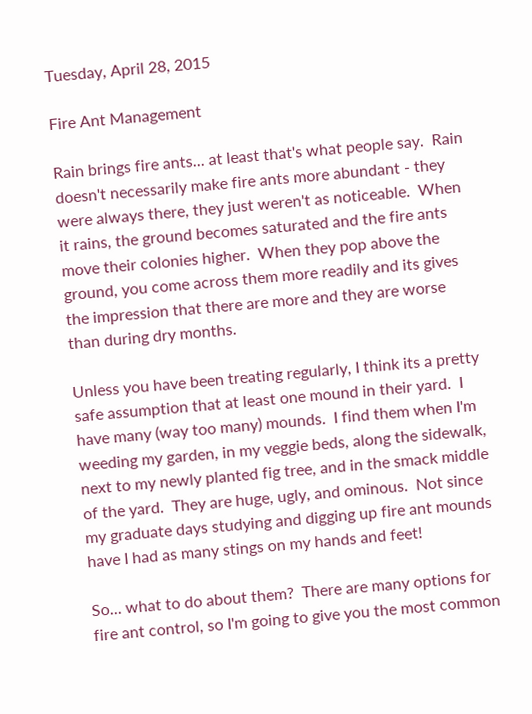Tuesday, April 28, 2015

Fire Ant Management

Rain brings fire ants... at least that's what people say.  Rain doesn't necessarily make fire ants more abundant - they were always there, they just weren't as noticeable.  When it rains, the ground becomes saturated and the fire ants move their colonies higher.  When they pop above the ground, you come across them more readily and its gives the impression that there are more and they are worse than during dry months.

Unless you have been treating regularly, I think its a pretty safe assumption that at least one mound in their yard.  I have many (way too many) mounds.  I find them when I'm weeding my garden, in my veggie beds, along the sidewalk, next to my newly planted fig tree, and in the smack middle of the yard.  They are huge, ugly, and ominous.  Not since my graduate days studying and digging up fire ant mounds have I had as many stings on my hands and feet!

So... what to do about them?  There are many options for fire ant control, so I'm going to give you the most common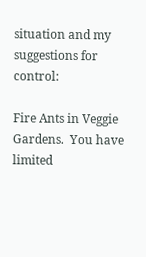situation and my suggestions for control:

Fire Ants in Veggie Gardens.  You have limited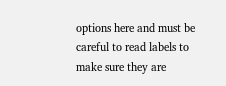options here and must be careful to read labels to make sure they are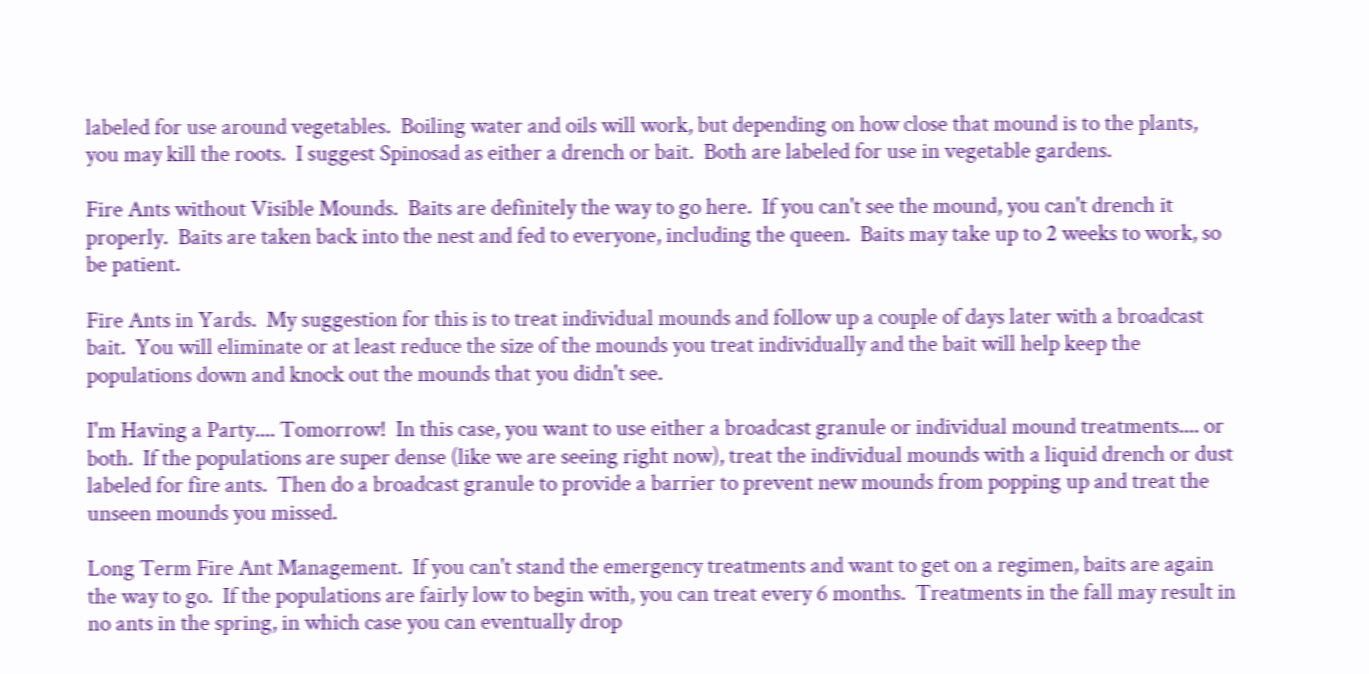labeled for use around vegetables.  Boiling water and oils will work, but depending on how close that mound is to the plants, you may kill the roots.  I suggest Spinosad as either a drench or bait.  Both are labeled for use in vegetable gardens.

Fire Ants without Visible Mounds.  Baits are definitely the way to go here.  If you can't see the mound, you can't drench it properly.  Baits are taken back into the nest and fed to everyone, including the queen.  Baits may take up to 2 weeks to work, so be patient.

Fire Ants in Yards.  My suggestion for this is to treat individual mounds and follow up a couple of days later with a broadcast bait.  You will eliminate or at least reduce the size of the mounds you treat individually and the bait will help keep the populations down and knock out the mounds that you didn't see.

I'm Having a Party.... Tomorrow!  In this case, you want to use either a broadcast granule or individual mound treatments.... or both.  If the populations are super dense (like we are seeing right now), treat the individual mounds with a liquid drench or dust labeled for fire ants.  Then do a broadcast granule to provide a barrier to prevent new mounds from popping up and treat the unseen mounds you missed.

Long Term Fire Ant Management.  If you can't stand the emergency treatments and want to get on a regimen, baits are again the way to go.  If the populations are fairly low to begin with, you can treat every 6 months.  Treatments in the fall may result in no ants in the spring, in which case you can eventually drop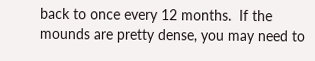back to once every 12 months.  If the mounds are pretty dense, you may need to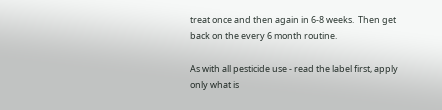treat once and then again in 6-8 weeks.  Then get back on the every 6 month routine.

As with all pesticide use - read the label first, apply only what is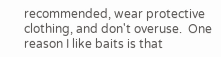recommended, wear protective clothing, and don't overuse.  One reason I like baits is that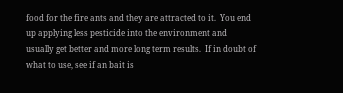food for the fire ants and they are attracted to it.  You end up applying less pesticide into the environment and usually get better and more long term results.  If in doubt of what to use, see if an bait is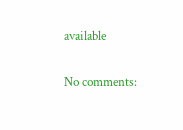available

No comments: